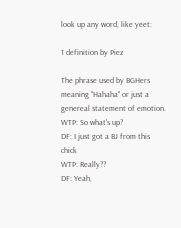look up any word, like yeet:

1 definition by Piez

The phrase used by BGHers meaning "Hahaha" or just a genereal statement of emotion.
WTP: So what's up?
DF: I just got a BJ from this chick
WTP: Really??
DF: Yeah,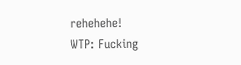rehehehe!
WTP: Fucking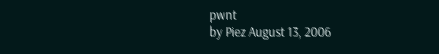pwnt
by Piez August 13, 2006